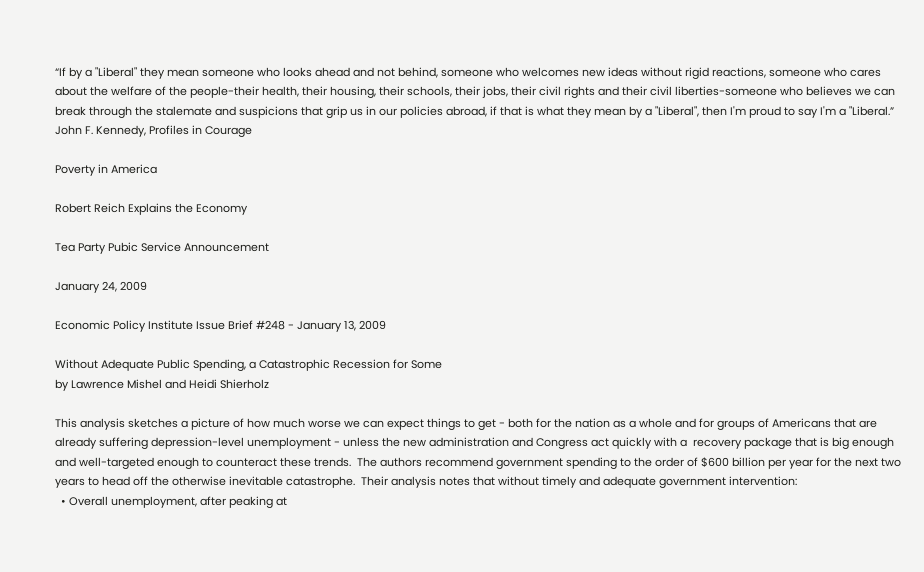“If by a "Liberal" they mean someone who looks ahead and not behind, someone who welcomes new ideas without rigid reactions, someone who cares about the welfare of the people-their health, their housing, their schools, their jobs, their civil rights and their civil liberties-someone who believes we can break through the stalemate and suspicions that grip us in our policies abroad, if that is what they mean by a "Liberal", then I'm proud to say I'm a "Liberal.”
John F. Kennedy, Profiles in Courage

Poverty in America

Robert Reich Explains the Economy

Tea Party Pubic Service Announcement

January 24, 2009

Economic Policy Institute Issue Brief #248 - January 13, 2009

Without Adequate Public Spending, a Catastrophic Recession for Some
by Lawrence Mishel and Heidi Shierholz

This analysis sketches a picture of how much worse we can expect things to get - both for the nation as a whole and for groups of Americans that are already suffering depression-level unemployment - unless the new administration and Congress act quickly with a  recovery package that is big enough and well-targeted enough to counteract these trends.  The authors recommend government spending to the order of $600 billion per year for the next two years to head off the otherwise inevitable catastrophe.  Their analysis notes that without timely and adequate government intervention:
  • Overall unemployment, after peaking at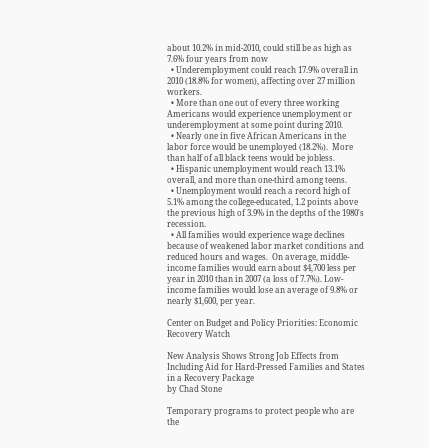about 10.2% in mid-2010, could still be as high as 7.6% four years from now
  • Underemployment could reach 17.9% overall in 2010 (18.8% for women), affecting over 27 million workers.
  • More than one out of every three working Americans would experience unemployment or underemployment at some point during 2010.
  • Nearly one in five African Americans in the labor force would be unemployed (18.2%).  More than half of all black teens would be jobless.
  • Hispanic unemployment would reach 13.1% overall, and more than one-third among teens.
  • Unemployment would reach a record high of 5.1% among the college-educated, 1.2 points above the previous high of 3.9% in the depths of the 1980's recession.
  • All families would experience wage declines because of weakened labor market conditions and reduced hours and wages.  On average, middle-income families would earn about $4,700 less per year in 2010 than in 2007 (a loss of 7.7%). Low-income families would lose an average of 9.8% or nearly $1,600, per year.

Center on Budget and Policy Priorities: Economic Recovery Watch

New Analysis Shows Strong Job Effects from Including Aid for Hard-Pressed Families and States in a Recovery Package
by Chad Stone

Temporary programs to protect people who are the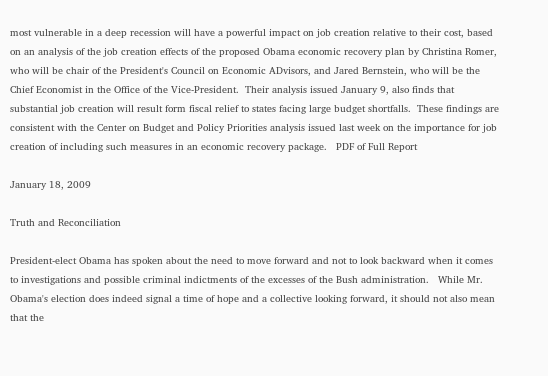most vulnerable in a deep recession will have a powerful impact on job creation relative to their cost, based on an analysis of the job creation effects of the proposed Obama economic recovery plan by Christina Romer, who will be chair of the President's Council on Economic ADvisors, and Jared Bernstein, who will be the Chief Economist in the Office of the Vice-President.  Their analysis issued January 9, also finds that substantial job creation will result form fiscal relief to states facing large budget shortfalls.  These findings are consistent with the Center on Budget and Policy Priorities analysis issued last week on the importance for job creation of including such measures in an economic recovery package.   PDF of Full Report

January 18, 2009

Truth and Reconciliation

President-elect Obama has spoken about the need to move forward and not to look backward when it comes to investigations and possible criminal indictments of the excesses of the Bush administration.   While Mr. Obama's election does indeed signal a time of hope and a collective looking forward, it should not also mean that the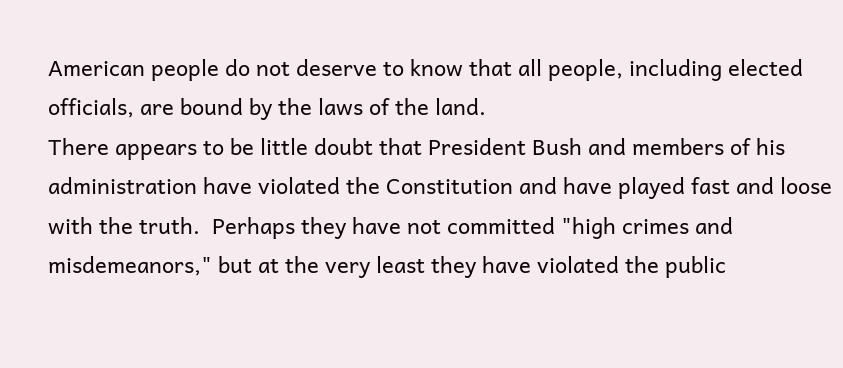American people do not deserve to know that all people, including elected officials, are bound by the laws of the land.
There appears to be little doubt that President Bush and members of his administration have violated the Constitution and have played fast and loose with the truth.  Perhaps they have not committed "high crimes and misdemeanors," but at the very least they have violated the public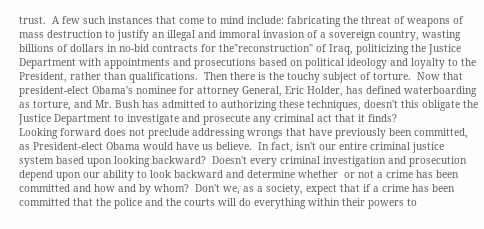trust.  A few such instances that come to mind include: fabricating the threat of weapons of mass destruction to justify an illegal and immoral invasion of a sovereign country, wasting billions of dollars in no-bid contracts for the"reconstruction" of Iraq, politicizing the Justice Department with appointments and prosecutions based on political ideology and loyalty to the President, rather than qualifications.  Then there is the touchy subject of torture.  Now that president-elect Obama's nominee for attorney General, Eric Holder, has defined waterboarding as torture, and Mr. Bush has admitted to authorizing these techniques, doesn't this obligate the Justice Department to investigate and prosecute any criminal act that it finds?
Looking forward does not preclude addressing wrongs that have previously been committed, as President-elect Obama would have us believe.  In fact, isn't our entire criminal justice system based upon looking backward?  Doesn't every criminal investigation and prosecution depend upon our ability to look backward and determine whether  or not a crime has been committed and how and by whom?  Don't we, as a society, expect that if a crime has been committed that the police and the courts will do everything within their powers to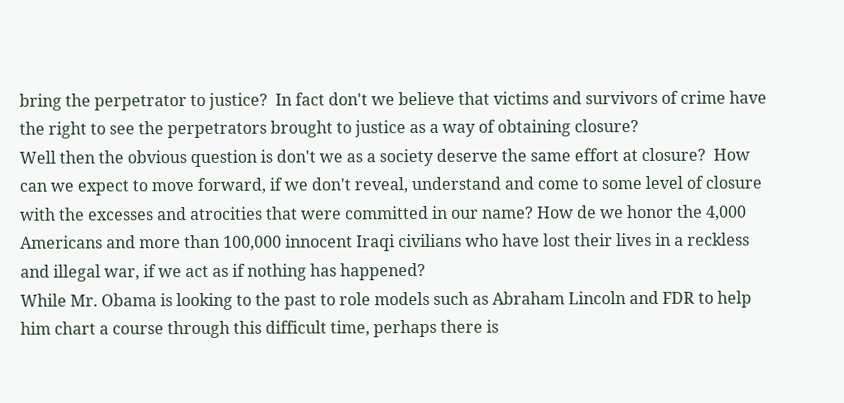bring the perpetrator to justice?  In fact don't we believe that victims and survivors of crime have the right to see the perpetrators brought to justice as a way of obtaining closure?
Well then the obvious question is don't we as a society deserve the same effort at closure?  How can we expect to move forward, if we don't reveal, understand and come to some level of closure with the excesses and atrocities that were committed in our name? How de we honor the 4,000 Americans and more than 100,000 innocent Iraqi civilians who have lost their lives in a reckless and illegal war, if we act as if nothing has happened?
While Mr. Obama is looking to the past to role models such as Abraham Lincoln and FDR to help him chart a course through this difficult time, perhaps there is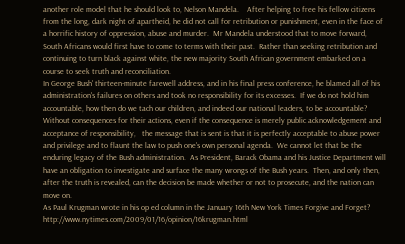another role model that he should look to, Nelson Mandela.    After helping to free his fellow citizens from the long, dark night of apartheid, he did not call for retribution or punishment, even in the face of a horrific history of oppression, abuse and murder.  Mr Mandela understood that to move forward, South Africans would first have to come to terms with their past.  Rather than seeking retribution and continuing to turn black against white, the new majority South African government embarked on a course to seek truth and reconciliation.
In George Bush' thirteen-minute farewell address, and in his final press conference, he blamed all of his administration's failures on others and took no responsibility for its excesses.  If we do not hold him accountable, how then do we tach our children, and indeed our national leaders, to be accountable?  Without consequences for their actions, even if the consequence is merely public acknowledgement and acceptance of responsibility,   the message that is sent is that it is perfectly acceptable to abuse power and privilege and to flaunt the law to push one's own personal agenda.  We cannot let that be the enduring legacy of the Bush administration.  As President, Barack Obama and his Justice Department will have an obligation to investigate and surface the many wrongs of the Bush years.  Then, and only then, after the truth is revealed, can the decision be made whether or not to prosecute, and the nation can move on.
As Paul Krugman wrote in his op ed column in the January 16th New York Times Forgive and Forget?  http://www.nytimes.com/2009/01/16/opinion/16krugman.html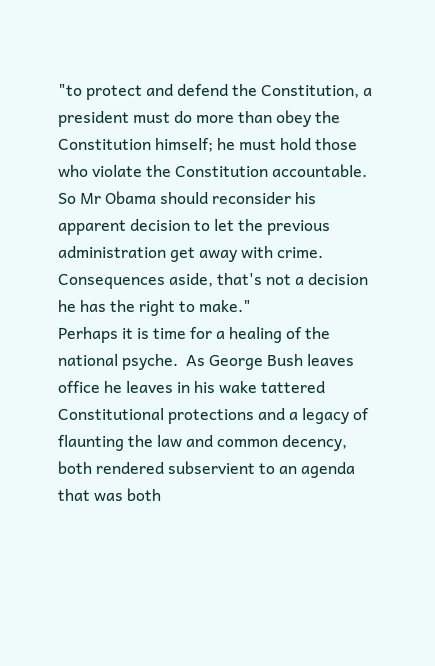"to protect and defend the Constitution, a president must do more than obey the Constitution himself; he must hold those who violate the Constitution accountable.  So Mr Obama should reconsider his apparent decision to let the previous administration get away with crime.  Consequences aside, that's not a decision he has the right to make."
Perhaps it is time for a healing of the national psyche.  As George Bush leaves office he leaves in his wake tattered Constitutional protections and a legacy of flaunting the law and common decency, both rendered subservient to an agenda that was both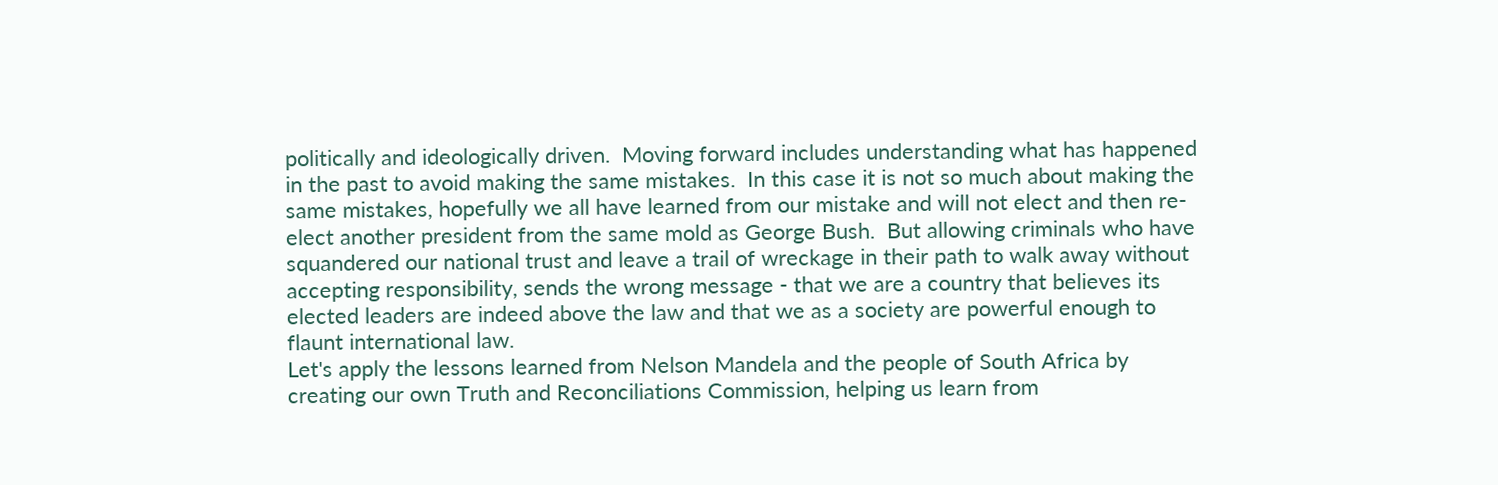politically and ideologically driven.  Moving forward includes understanding what has happened in the past to avoid making the same mistakes.  In this case it is not so much about making the same mistakes, hopefully we all have learned from our mistake and will not elect and then re-elect another president from the same mold as George Bush.  But allowing criminals who have squandered our national trust and leave a trail of wreckage in their path to walk away without accepting responsibility, sends the wrong message - that we are a country that believes its elected leaders are indeed above the law and that we as a society are powerful enough to flaunt international law.
Let's apply the lessons learned from Nelson Mandela and the people of South Africa by creating our own Truth and Reconciliations Commission, helping us learn from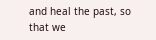and heal the past, so that we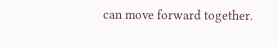can move forward together.